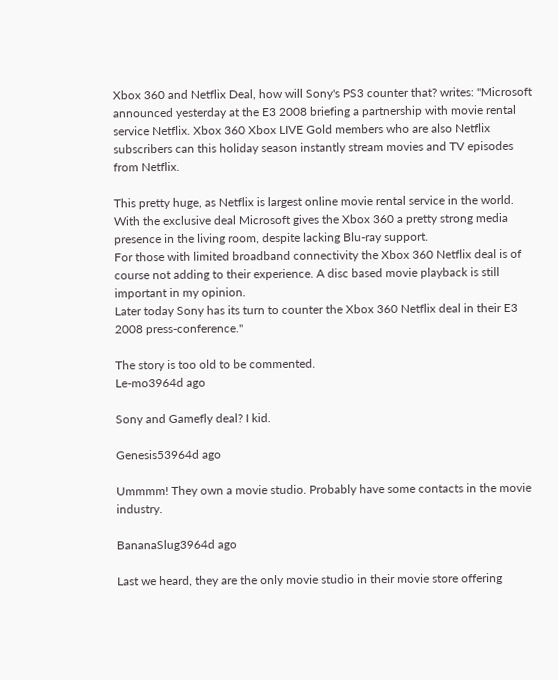Xbox 360 and Netflix Deal, how will Sony's PS3 counter that? writes: "Microsoft announced yesterday at the E3 2008 briefing a partnership with movie rental service Netflix. Xbox 360 Xbox LIVE Gold members who are also Netflix subscribers can this holiday season instantly stream movies and TV episodes from Netflix.

This pretty huge, as Netflix is largest online movie rental service in the world. With the exclusive deal Microsoft gives the Xbox 360 a pretty strong media presence in the living room, despite lacking Blu-ray support.
For those with limited broadband connectivity the Xbox 360 Netflix deal is of course not adding to their experience. A disc based movie playback is still important in my opinion.
Later today Sony has its turn to counter the Xbox 360 Netflix deal in their E3 2008 press-conference."

The story is too old to be commented.
Le-mo3964d ago

Sony and Gamefly deal? I kid.

Genesis53964d ago

Ummmm! They own a movie studio. Probably have some contacts in the movie industry.

BananaSlug3964d ago

Last we heard, they are the only movie studio in their movie store offering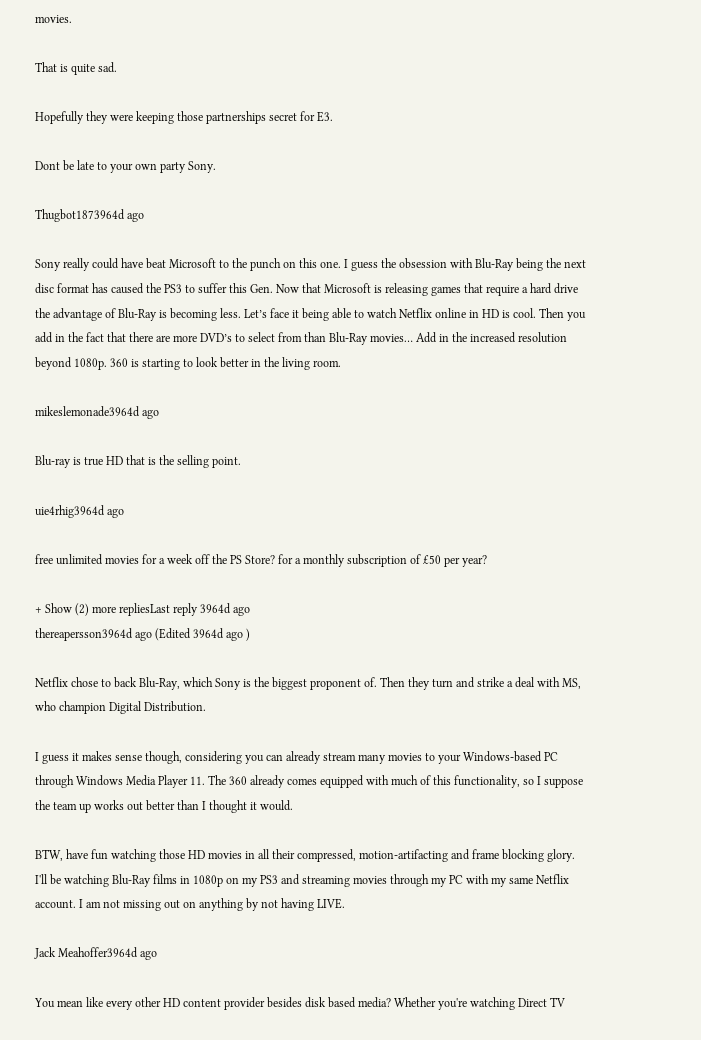movies.

That is quite sad.

Hopefully they were keeping those partnerships secret for E3.

Dont be late to your own party Sony.

Thugbot1873964d ago

Sony really could have beat Microsoft to the punch on this one. I guess the obsession with Blu-Ray being the next disc format has caused the PS3 to suffer this Gen. Now that Microsoft is releasing games that require a hard drive the advantage of Blu-Ray is becoming less. Let’s face it being able to watch Netflix online in HD is cool. Then you add in the fact that there are more DVD’s to select from than Blu-Ray movies… Add in the increased resolution beyond 1080p. 360 is starting to look better in the living room.

mikeslemonade3964d ago

Blu-ray is true HD that is the selling point.

uie4rhig3964d ago

free unlimited movies for a week off the PS Store? for a monthly subscription of £50 per year?

+ Show (2) more repliesLast reply 3964d ago
thereapersson3964d ago (Edited 3964d ago )

Netflix chose to back Blu-Ray, which Sony is the biggest proponent of. Then they turn and strike a deal with MS, who champion Digital Distribution.

I guess it makes sense though, considering you can already stream many movies to your Windows-based PC through Windows Media Player 11. The 360 already comes equipped with much of this functionality, so I suppose the team up works out better than I thought it would.

BTW, have fun watching those HD movies in all their compressed, motion-artifacting and frame blocking glory. I'll be watching Blu-Ray films in 1080p on my PS3 and streaming movies through my PC with my same Netflix account. I am not missing out on anything by not having LIVE.

Jack Meahoffer3964d ago

You mean like every other HD content provider besides disk based media? Whether you're watching Direct TV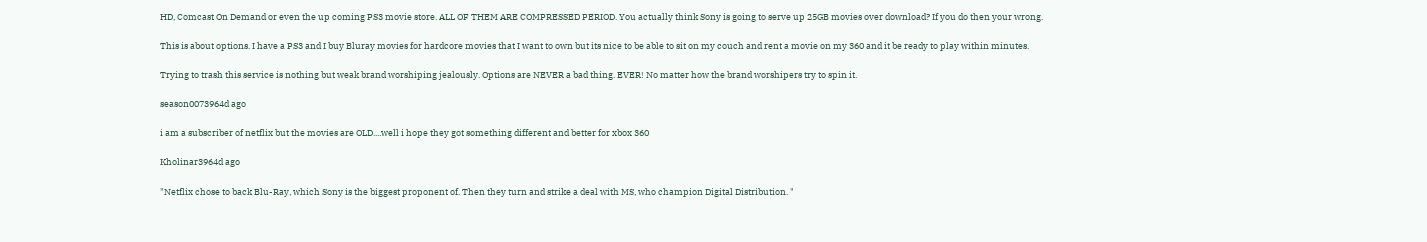HD, Comcast On Demand or even the up coming PS3 movie store. ALL OF THEM ARE COMPRESSED PERIOD. You actually think Sony is going to serve up 25GB movies over download? If you do then your wrong.

This is about options. I have a PS3 and I buy Bluray movies for hardcore movies that I want to own but its nice to be able to sit on my couch and rent a movie on my 360 and it be ready to play within minutes.

Trying to trash this service is nothing but weak brand worshiping jealously. Options are NEVER a bad thing. EVER! No matter how the brand worshipers try to spin it.

season0073964d ago

i am a subscriber of netflix but the movies are OLD....well i hope they got something different and better for xbox 360

Kholinar3964d ago

"Netflix chose to back Blu-Ray, which Sony is the biggest proponent of. Then they turn and strike a deal with MS, who champion Digital Distribution. "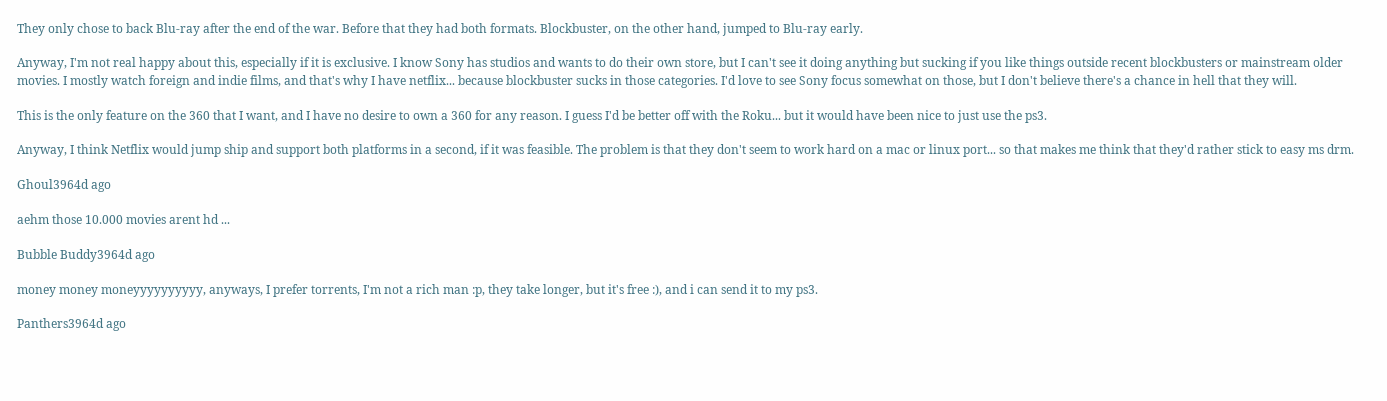They only chose to back Blu-ray after the end of the war. Before that they had both formats. Blockbuster, on the other hand, jumped to Blu-ray early.

Anyway, I'm not real happy about this, especially if it is exclusive. I know Sony has studios and wants to do their own store, but I can't see it doing anything but sucking if you like things outside recent blockbusters or mainstream older movies. I mostly watch foreign and indie films, and that's why I have netflix... because blockbuster sucks in those categories. I'd love to see Sony focus somewhat on those, but I don't believe there's a chance in hell that they will.

This is the only feature on the 360 that I want, and I have no desire to own a 360 for any reason. I guess I'd be better off with the Roku... but it would have been nice to just use the ps3.

Anyway, I think Netflix would jump ship and support both platforms in a second, if it was feasible. The problem is that they don't seem to work hard on a mac or linux port... so that makes me think that they'd rather stick to easy ms drm.

Ghoul3964d ago

aehm those 10.000 movies arent hd ...

Bubble Buddy3964d ago

money money moneyyyyyyyyyy, anyways, I prefer torrents, I'm not a rich man :p, they take longer, but it's free :), and i can send it to my ps3.

Panthers3964d ago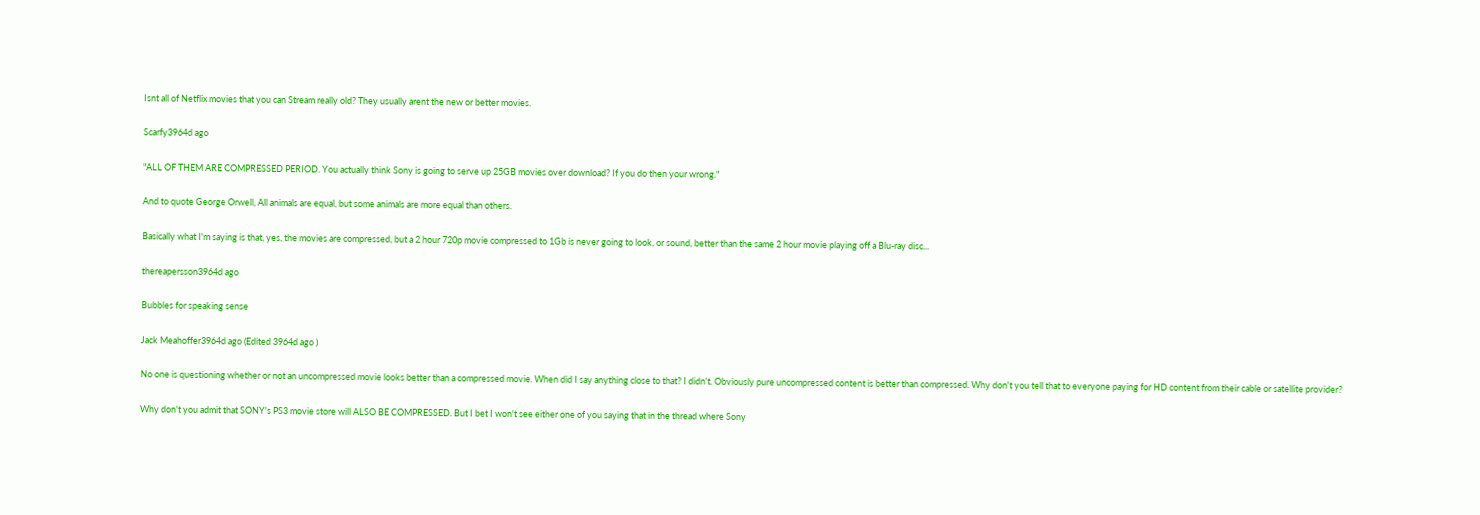Isnt all of Netflix movies that you can Stream really old? They usually arent the new or better movies.

Scarfy3964d ago

"ALL OF THEM ARE COMPRESSED PERIOD. You actually think Sony is going to serve up 25GB movies over download? If you do then your wrong."

And to quote George Orwell, All animals are equal, but some animals are more equal than others.

Basically what I'm saying is that, yes, the movies are compressed, but a 2 hour 720p movie compressed to 1Gb is never going to look, or sound, better than the same 2 hour movie playing off a Blu-ray disc...

thereapersson3964d ago

Bubbles for speaking sense

Jack Meahoffer3964d ago (Edited 3964d ago )

No one is questioning whether or not an uncompressed movie looks better than a compressed movie. When did I say anything close to that? I didn't. Obviously pure uncompressed content is better than compressed. Why don't you tell that to everyone paying for HD content from their cable or satellite provider?

Why don't you admit that SONY's PS3 movie store will ALSO BE COMPRESSED. But I bet I won't see either one of you saying that in the thread where Sony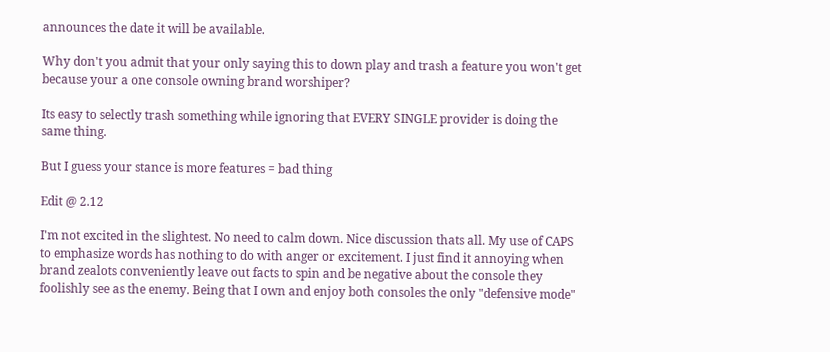announces the date it will be available.

Why don't you admit that your only saying this to down play and trash a feature you won't get because your a one console owning brand worshiper?

Its easy to selectly trash something while ignoring that EVERY SINGLE provider is doing the same thing.

But I guess your stance is more features = bad thing

Edit @ 2.12

I'm not excited in the slightest. No need to calm down. Nice discussion thats all. My use of CAPS to emphasize words has nothing to do with anger or excitement. I just find it annoying when brand zealots conveniently leave out facts to spin and be negative about the console they foolishly see as the enemy. Being that I own and enjoy both consoles the only "defensive mode"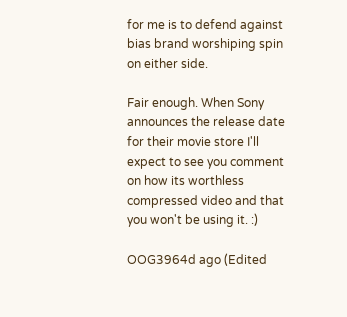for me is to defend against bias brand worshiping spin on either side.

Fair enough. When Sony announces the release date for their movie store I'll expect to see you comment on how its worthless compressed video and that you won't be using it. :)

OOG3964d ago (Edited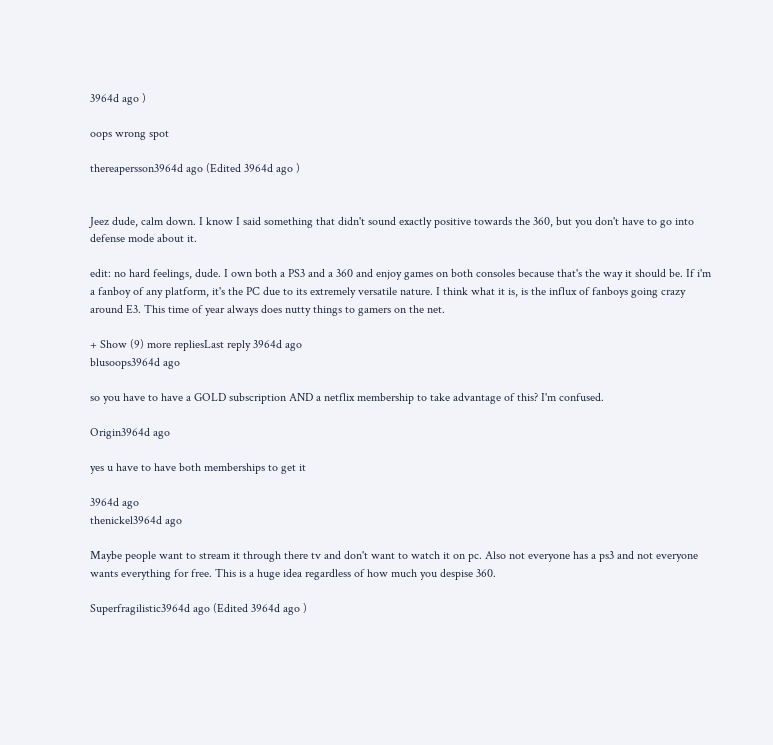3964d ago )

oops wrong spot

thereapersson3964d ago (Edited 3964d ago )


Jeez dude, calm down. I know I said something that didn't sound exactly positive towards the 360, but you don't have to go into defense mode about it.

edit: no hard feelings, dude. I own both a PS3 and a 360 and enjoy games on both consoles because that's the way it should be. If i'm a fanboy of any platform, it's the PC due to its extremely versatile nature. I think what it is, is the influx of fanboys going crazy around E3. This time of year always does nutty things to gamers on the net.

+ Show (9) more repliesLast reply 3964d ago
blusoops3964d ago

so you have to have a GOLD subscription AND a netflix membership to take advantage of this? I'm confused.

Origin3964d ago

yes u have to have both memberships to get it

3964d ago
thenickel3964d ago

Maybe people want to stream it through there tv and don't want to watch it on pc. Also not everyone has a ps3 and not everyone wants everything for free. This is a huge idea regardless of how much you despise 360.

Superfragilistic3964d ago (Edited 3964d ago )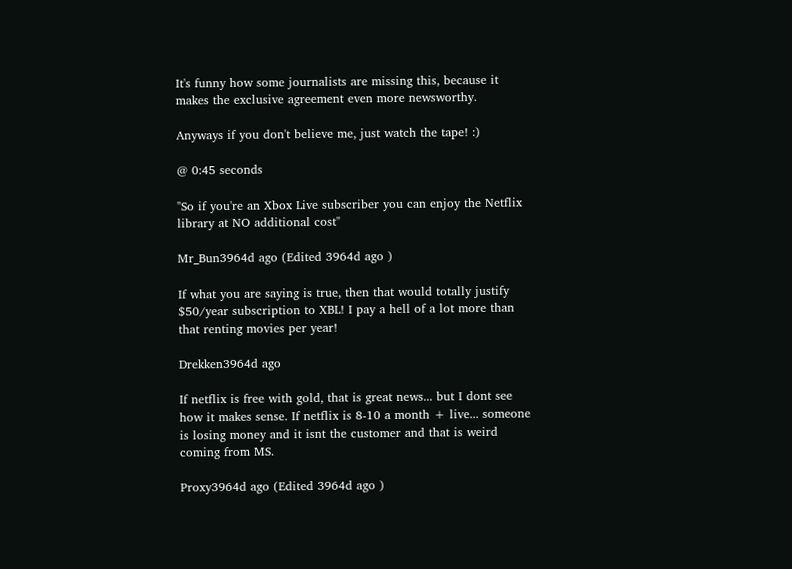It's funny how some journalists are missing this, because it makes the exclusive agreement even more newsworthy.

Anyways if you don't believe me, just watch the tape! :)

@ 0:45 seconds

"So if you're an Xbox Live subscriber you can enjoy the Netflix library at NO additional cost"

Mr_Bun3964d ago (Edited 3964d ago )

If what you are saying is true, then that would totally justify $50/year subscription to XBL! I pay a hell of a lot more than that renting movies per year!

Drekken3964d ago

If netflix is free with gold, that is great news... but I dont see how it makes sense. If netflix is 8-10 a month + live... someone is losing money and it isnt the customer and that is weird coming from MS.

Proxy3964d ago (Edited 3964d ago )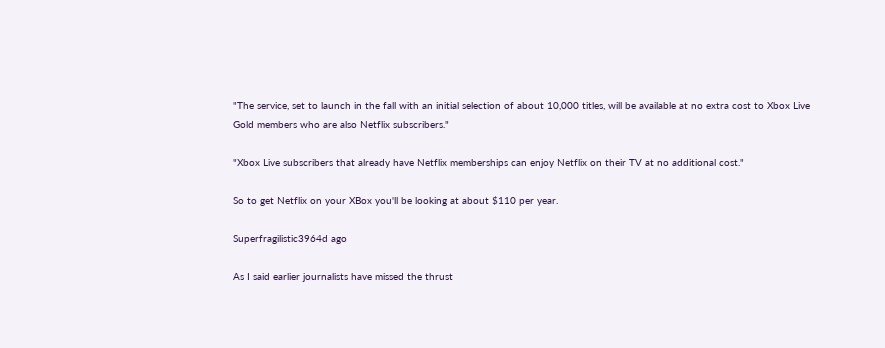"The service, set to launch in the fall with an initial selection of about 10,000 titles, will be available at no extra cost to Xbox Live Gold members who are also Netflix subscribers."

"Xbox Live subscribers that already have Netflix memberships can enjoy Netflix on their TV at no additional cost."

So to get Netflix on your XBox you'll be looking at about $110 per year.

Superfragilistic3964d ago

As I said earlier journalists have missed the thrust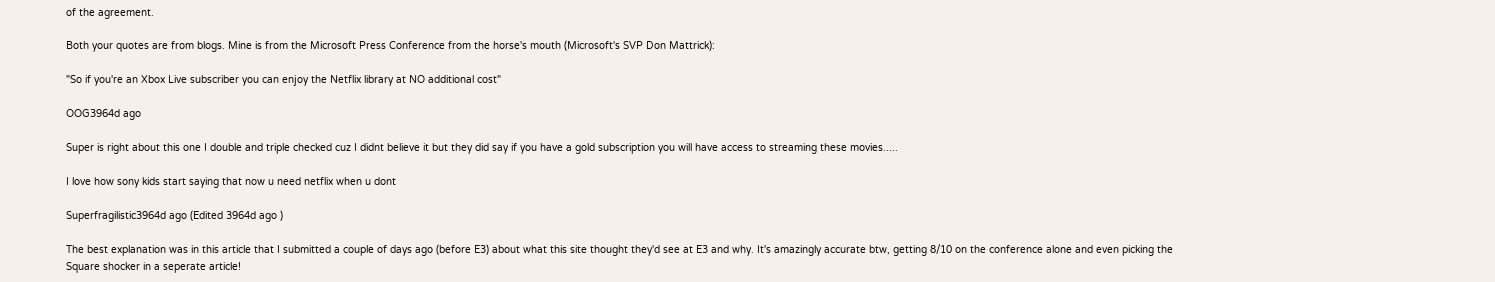of the agreement.

Both your quotes are from blogs. Mine is from the Microsoft Press Conference from the horse's mouth (Microsoft's SVP Don Mattrick):

"So if you're an Xbox Live subscriber you can enjoy the Netflix library at NO additional cost"

OOG3964d ago

Super is right about this one I double and triple checked cuz I didnt believe it but they did say if you have a gold subscription you will have access to streaming these movies.....

I love how sony kids start saying that now u need netflix when u dont

Superfragilistic3964d ago (Edited 3964d ago )

The best explanation was in this article that I submitted a couple of days ago (before E3) about what this site thought they'd see at E3 and why. It's amazingly accurate btw, getting 8/10 on the conference alone and even picking the Square shocker in a seperate article!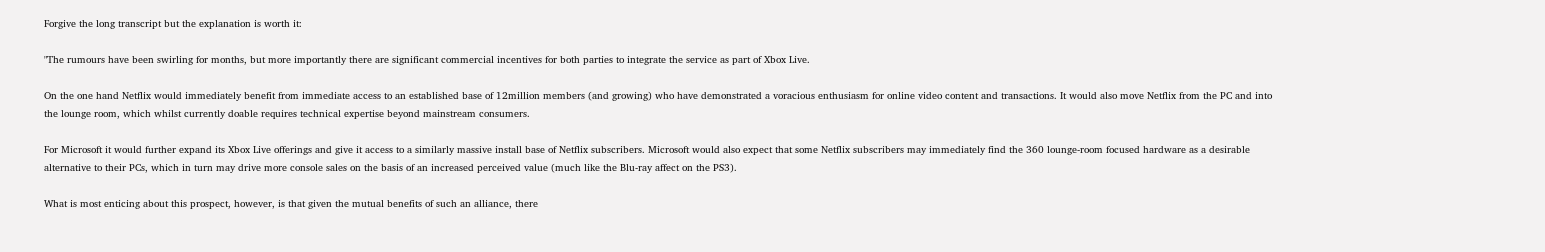Forgive the long transcript but the explanation is worth it:

"The rumours have been swirling for months, but more importantly there are significant commercial incentives for both parties to integrate the service as part of Xbox Live.

On the one hand Netflix would immediately benefit from immediate access to an established base of 12million members (and growing) who have demonstrated a voracious enthusiasm for online video content and transactions. It would also move Netflix from the PC and into the lounge room, which whilst currently doable requires technical expertise beyond mainstream consumers.

For Microsoft it would further expand its Xbox Live offerings and give it access to a similarly massive install base of Netflix subscribers. Microsoft would also expect that some Netflix subscribers may immediately find the 360 lounge-room focused hardware as a desirable alternative to their PCs, which in turn may drive more console sales on the basis of an increased perceived value (much like the Blu-ray affect on the PS3).

What is most enticing about this prospect, however, is that given the mutual benefits of such an alliance, there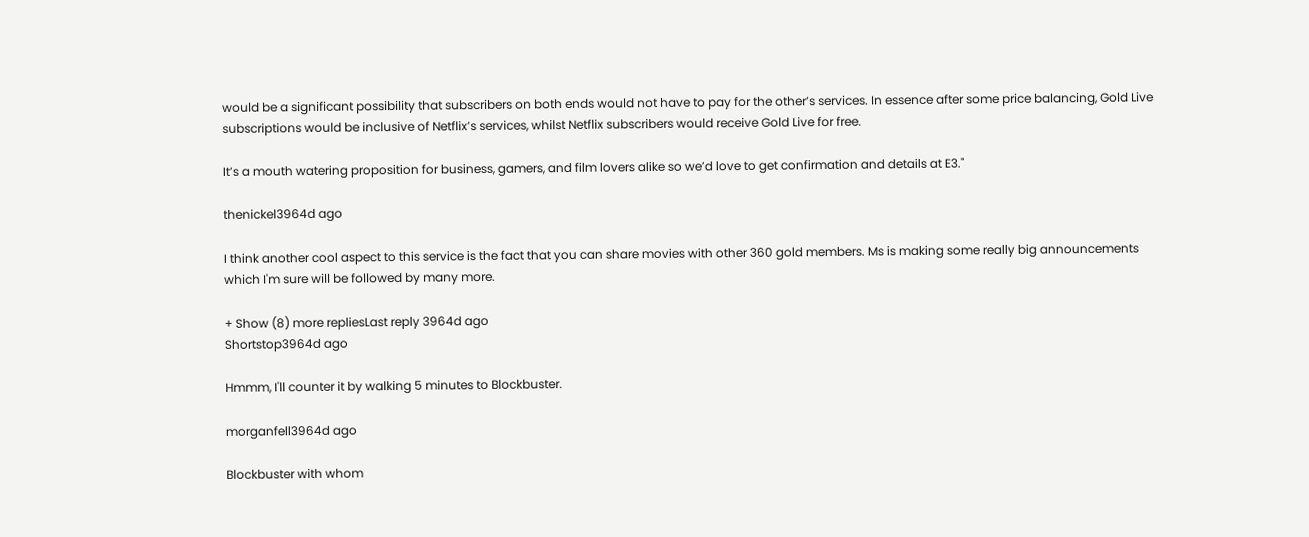would be a significant possibility that subscribers on both ends would not have to pay for the other’s services. In essence after some price balancing, Gold Live subscriptions would be inclusive of Netflix’s services, whilst Netflix subscribers would receive Gold Live for free.

It’s a mouth watering proposition for business, gamers, and film lovers alike so we’d love to get confirmation and details at E3."

thenickel3964d ago

I think another cool aspect to this service is the fact that you can share movies with other 360 gold members. Ms is making some really big announcements which I'm sure will be followed by many more.

+ Show (8) more repliesLast reply 3964d ago
Shortstop3964d ago

Hmmm, I'll counter it by walking 5 minutes to Blockbuster.

morganfell3964d ago

Blockbuster with whom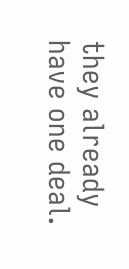they already have one deal.